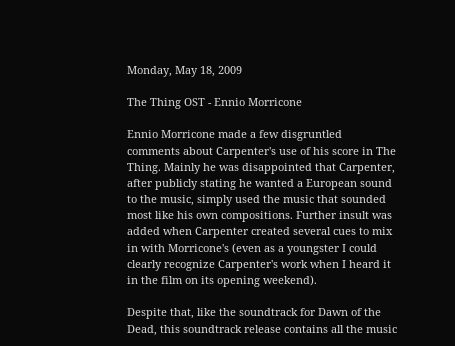Monday, May 18, 2009

The Thing OST - Ennio Morricone

Ennio Morricone made a few disgruntled comments about Carpenter's use of his score in The Thing. Mainly he was disappointed that Carpenter, after publicly stating he wanted a European sound to the music, simply used the music that sounded most like his own compositions. Further insult was added when Carpenter created several cues to mix in with Morricone's (even as a youngster I could clearly recognize Carpenter's work when I heard it in the film on its opening weekend).

Despite that, like the soundtrack for Dawn of the Dead, this soundtrack release contains all the music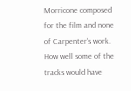Morricone composed for the film and none of Carpenter's work. How well some of the tracks would have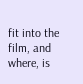fit into the film, and where, is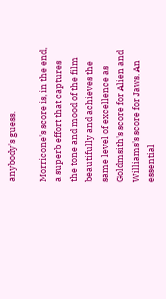anybody's guess.

Morricone's score is, in the end, a superb effort that captures the tone and mood of the film beautifully and achieves the same level of excellence as Goldmsith's score for Alien and Williams's score for Jaws. An essential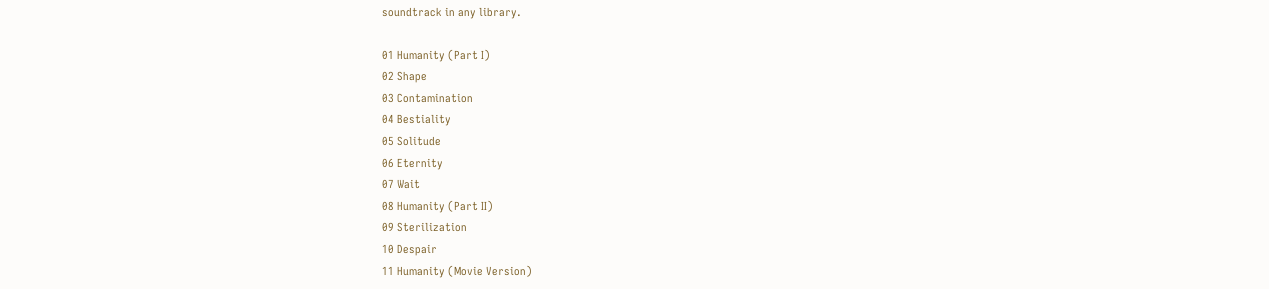soundtrack in any library.

01 Humanity (Part I)
02 Shape
03 Contamination
04 Bestiality
05 Solitude
06 Eternity
07 Wait
08 Humanity (Part II)
09 Sterilization
10 Despair
11 Humanity (Movie Version)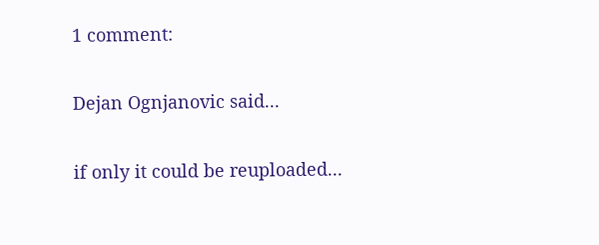1 comment:

Dejan Ognjanovic said...

if only it could be reuploaded...